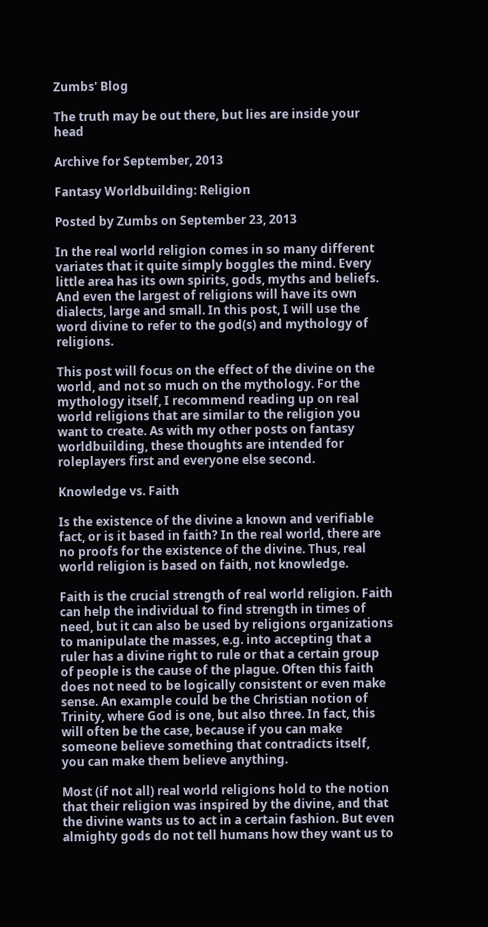Zumbs' Blog

The truth may be out there, but lies are inside your head

Archive for September, 2013

Fantasy Worldbuilding: Religion

Posted by Zumbs on September 23, 2013

In the real world religion comes in so many different variates that it quite simply boggles the mind. Every little area has its own spirits, gods, myths and beliefs. And even the largest of religions will have its own dialects, large and small. In this post, I will use the word divine to refer to the god(s) and mythology of religions.

This post will focus on the effect of the divine on the world, and not so much on the mythology. For the mythology itself, I recommend reading up on real world religions that are similar to the religion you want to create. As with my other posts on fantasy worldbuilding, these thoughts are intended for roleplayers first and everyone else second.

Knowledge vs. Faith

Is the existence of the divine a known and verifiable fact, or is it based in faith? In the real world, there are no proofs for the existence of the divine. Thus, real world religion is based on faith, not knowledge.

Faith is the crucial strength of real world religion. Faith can help the individual to find strength in times of need, but it can also be used by religions organizations to manipulate the masses, e.g. into accepting that a ruler has a divine right to rule or that a certain group of people is the cause of the plague. Often this faith does not need to be logically consistent or even make sense. An example could be the Christian notion of Trinity, where God is one, but also three. In fact, this will often be the case, because if you can make someone believe something that contradicts itself, you can make them believe anything.

Most (if not all) real world religions hold to the notion that their religion was inspired by the divine, and that the divine wants us to act in a certain fashion. But even almighty gods do not tell humans how they want us to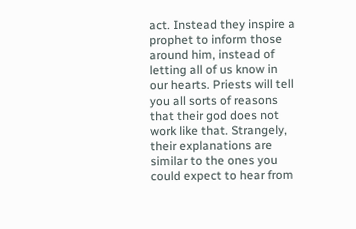act. Instead they inspire a prophet to inform those around him, instead of letting all of us know in our hearts. Priests will tell you all sorts of reasons that their god does not work like that. Strangely, their explanations are similar to the ones you could expect to hear from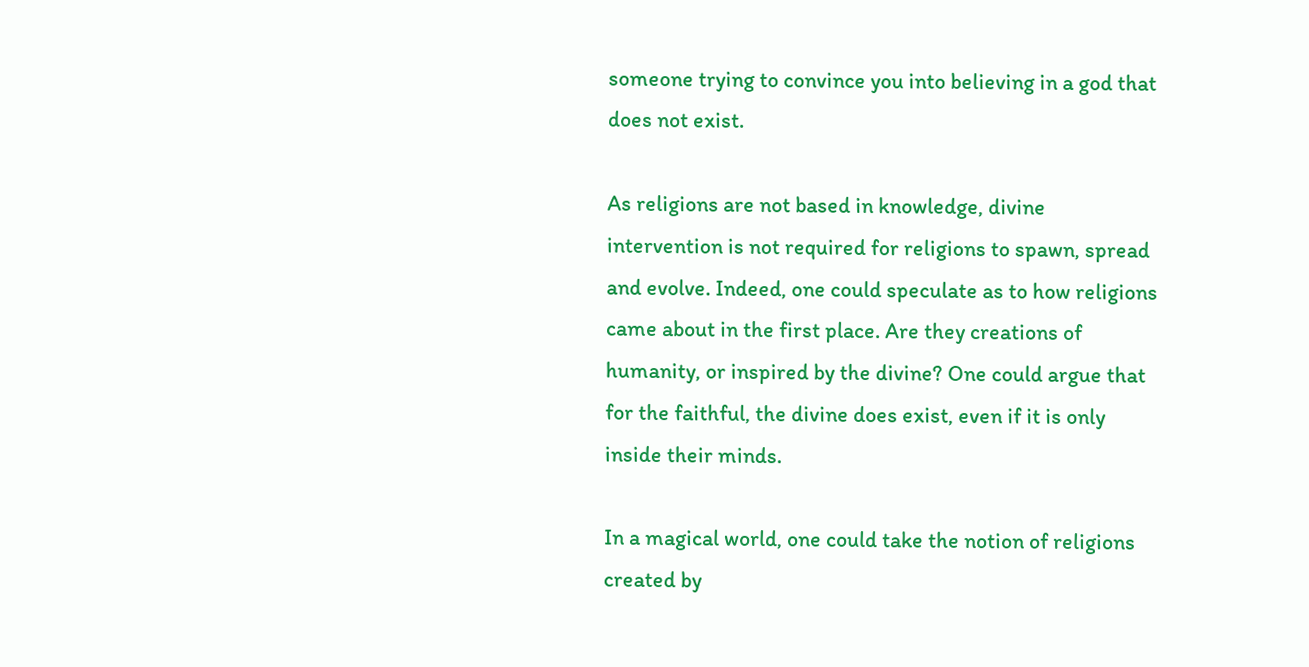someone trying to convince you into believing in a god that does not exist.

As religions are not based in knowledge, divine intervention is not required for religions to spawn, spread and evolve. Indeed, one could speculate as to how religions came about in the first place. Are they creations of humanity, or inspired by the divine? One could argue that for the faithful, the divine does exist, even if it is only inside their minds.

In a magical world, one could take the notion of religions created by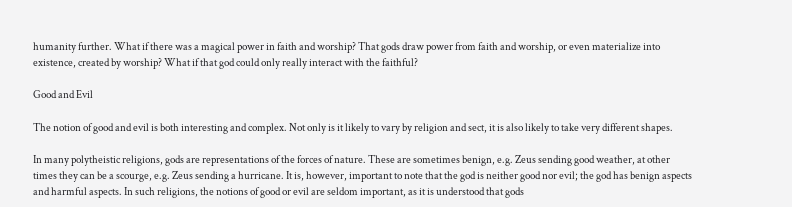humanity further. What if there was a magical power in faith and worship? That gods draw power from faith and worship, or even materialize into existence, created by worship? What if that god could only really interact with the faithful?

Good and Evil

The notion of good and evil is both interesting and complex. Not only is it likely to vary by religion and sect, it is also likely to take very different shapes.

In many polytheistic religions, gods are representations of the forces of nature. These are sometimes benign, e.g. Zeus sending good weather, at other times they can be a scourge, e.g. Zeus sending a hurricane. It is, however, important to note that the god is neither good nor evil; the god has benign aspects and harmful aspects. In such religions, the notions of good or evil are seldom important, as it is understood that gods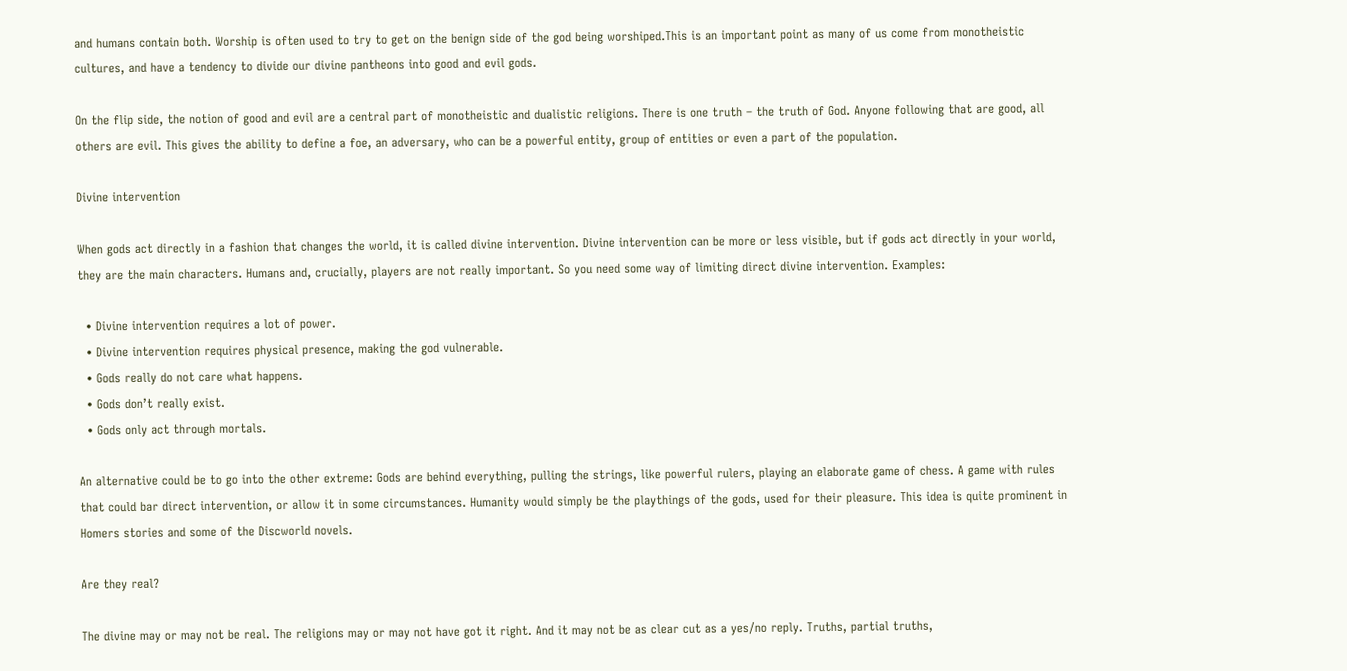and humans contain both. Worship is often used to try to get on the benign side of the god being worshiped.This is an important point as many of us come from monotheistic cultures, and have a tendency to divide our divine pantheons into good and evil gods.

On the flip side, the notion of good and evil are a central part of monotheistic and dualistic religions. There is one truth – the truth of God. Anyone following that are good, all others are evil. This gives the ability to define a foe, an adversary, who can be a powerful entity, group of entities or even a part of the population.

Divine intervention

When gods act directly in a fashion that changes the world, it is called divine intervention. Divine intervention can be more or less visible, but if gods act directly in your world, they are the main characters. Humans and, crucially, players are not really important. So you need some way of limiting direct divine intervention. Examples:

  • Divine intervention requires a lot of power.
  • Divine intervention requires physical presence, making the god vulnerable.
  • Gods really do not care what happens.
  • Gods don’t really exist.
  • Gods only act through mortals.

An alternative could be to go into the other extreme: Gods are behind everything, pulling the strings, like powerful rulers, playing an elaborate game of chess. A game with rules that could bar direct intervention, or allow it in some circumstances. Humanity would simply be the playthings of the gods, used for their pleasure. This idea is quite prominent in Homers stories and some of the Discworld novels.

Are they real?

The divine may or may not be real. The religions may or may not have got it right. And it may not be as clear cut as a yes/no reply. Truths, partial truths,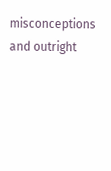misconceptions and outright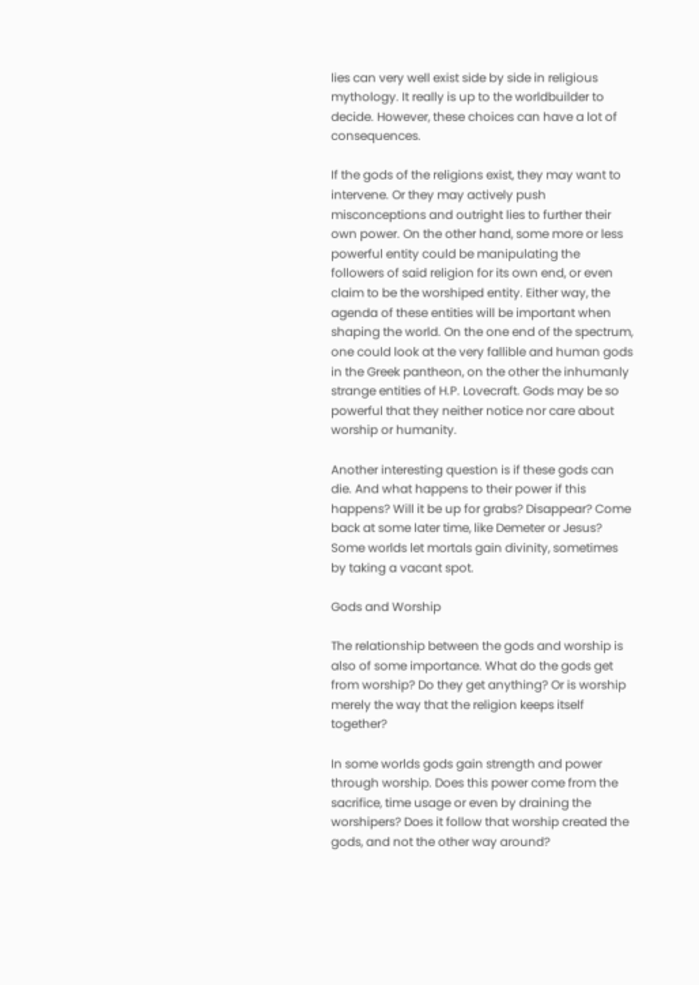lies can very well exist side by side in religious mythology. It really is up to the worldbuilder to decide. However, these choices can have a lot of consequences.

If the gods of the religions exist, they may want to intervene. Or they may actively push misconceptions and outright lies to further their own power. On the other hand, some more or less powerful entity could be manipulating the followers of said religion for its own end, or even claim to be the worshiped entity. Either way, the agenda of these entities will be important when shaping the world. On the one end of the spectrum, one could look at the very fallible and human gods in the Greek pantheon, on the other the inhumanly strange entities of H.P. Lovecraft. Gods may be so powerful that they neither notice nor care about worship or humanity.

Another interesting question is if these gods can die. And what happens to their power if this happens? Will it be up for grabs? Disappear? Come back at some later time, like Demeter or Jesus? Some worlds let mortals gain divinity, sometimes by taking a vacant spot.

Gods and Worship

The relationship between the gods and worship is also of some importance. What do the gods get from worship? Do they get anything? Or is worship merely the way that the religion keeps itself together?

In some worlds gods gain strength and power through worship. Does this power come from the sacrifice, time usage or even by draining the worshipers? Does it follow that worship created the gods, and not the other way around?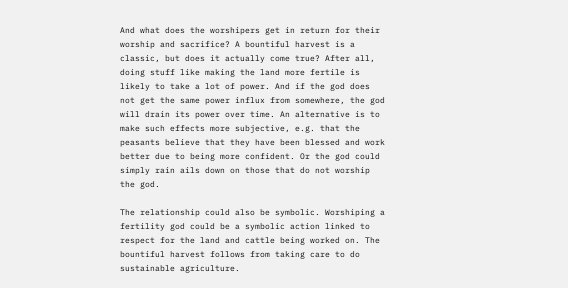And what does the worshipers get in return for their worship and sacrifice? A bountiful harvest is a classic, but does it actually come true? After all, doing stuff like making the land more fertile is likely to take a lot of power. And if the god does not get the same power influx from somewhere, the god will drain its power over time. An alternative is to make such effects more subjective, e.g. that the peasants believe that they have been blessed and work better due to being more confident. Or the god could simply rain ails down on those that do not worship the god.

The relationship could also be symbolic. Worshiping a fertility god could be a symbolic action linked to respect for the land and cattle being worked on. The bountiful harvest follows from taking care to do sustainable agriculture.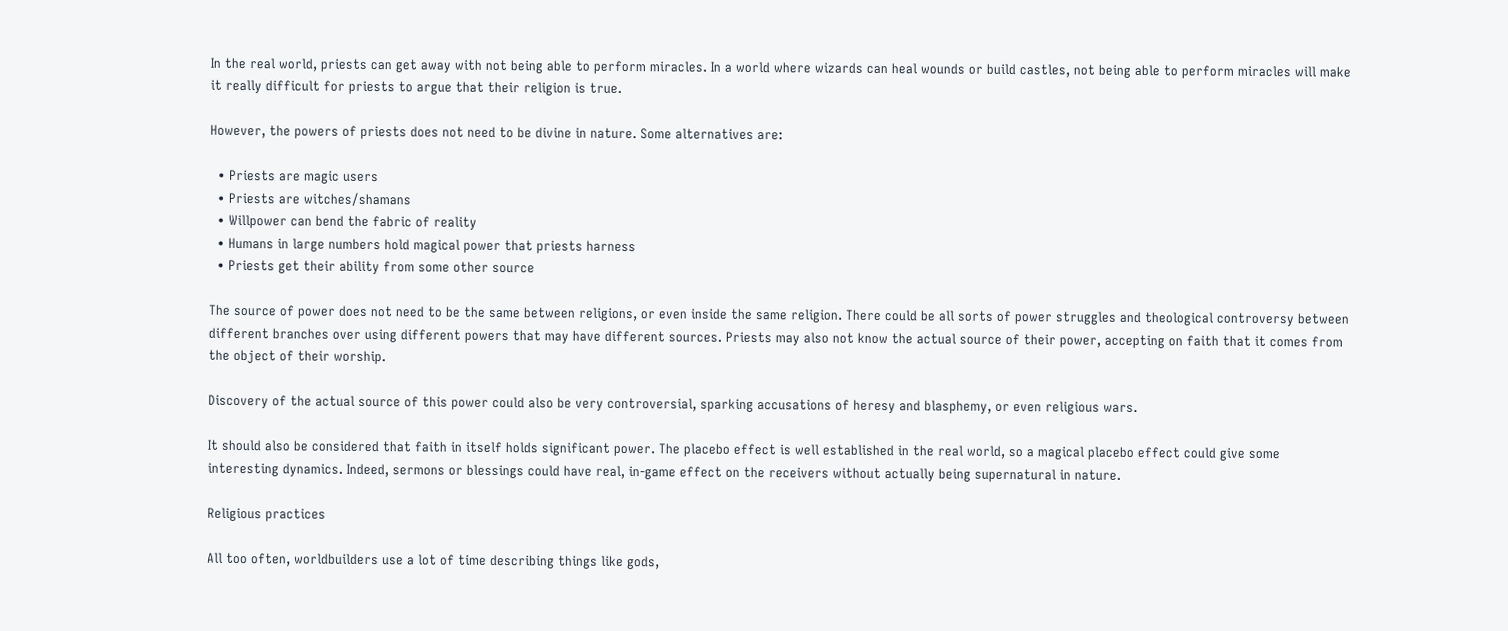In the real world, priests can get away with not being able to perform miracles. In a world where wizards can heal wounds or build castles, not being able to perform miracles will make it really difficult for priests to argue that their religion is true.

However, the powers of priests does not need to be divine in nature. Some alternatives are:

  • Priests are magic users
  • Priests are witches/shamans
  • Willpower can bend the fabric of reality
  • Humans in large numbers hold magical power that priests harness
  • Priests get their ability from some other source

The source of power does not need to be the same between religions, or even inside the same religion. There could be all sorts of power struggles and theological controversy between different branches over using different powers that may have different sources. Priests may also not know the actual source of their power, accepting on faith that it comes from the object of their worship.

Discovery of the actual source of this power could also be very controversial, sparking accusations of heresy and blasphemy, or even religious wars.

It should also be considered that faith in itself holds significant power. The placebo effect is well established in the real world, so a magical placebo effect could give some interesting dynamics. Indeed, sermons or blessings could have real, in-game effect on the receivers without actually being supernatural in nature.

Religious practices

All too often, worldbuilders use a lot of time describing things like gods,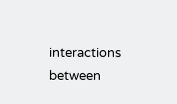interactions between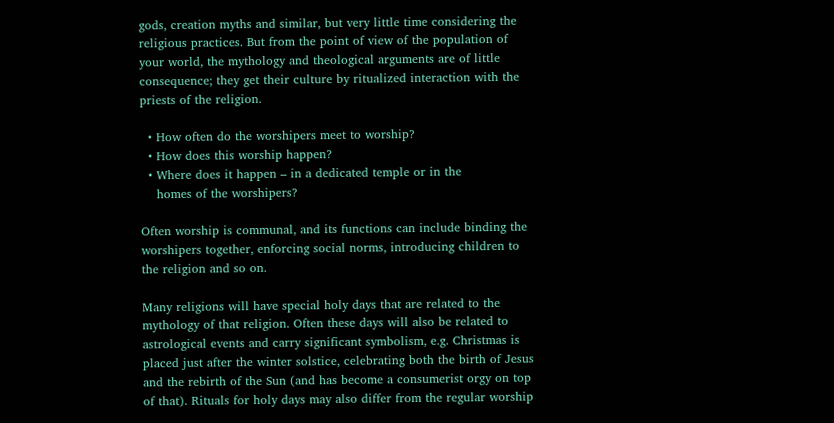gods, creation myths and similar, but very little time considering the religious practices. But from the point of view of the population of your world, the mythology and theological arguments are of little consequence; they get their culture by ritualized interaction with the priests of the religion.

  • How often do the worshipers meet to worship?
  • How does this worship happen?
  • Where does it happen – in a dedicated temple or in the
    homes of the worshipers?

Often worship is communal, and its functions can include binding the worshipers together, enforcing social norms, introducing children to the religion and so on.

Many religions will have special holy days that are related to the mythology of that religion. Often these days will also be related to astrological events and carry significant symbolism, e.g. Christmas is placed just after the winter solstice, celebrating both the birth of Jesus and the rebirth of the Sun (and has become a consumerist orgy on top of that). Rituals for holy days may also differ from the regular worship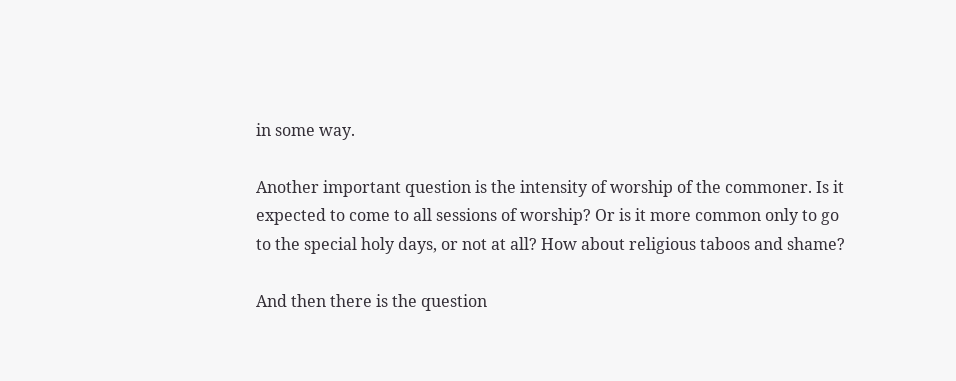in some way.

Another important question is the intensity of worship of the commoner. Is it expected to come to all sessions of worship? Or is it more common only to go to the special holy days, or not at all? How about religious taboos and shame?

And then there is the question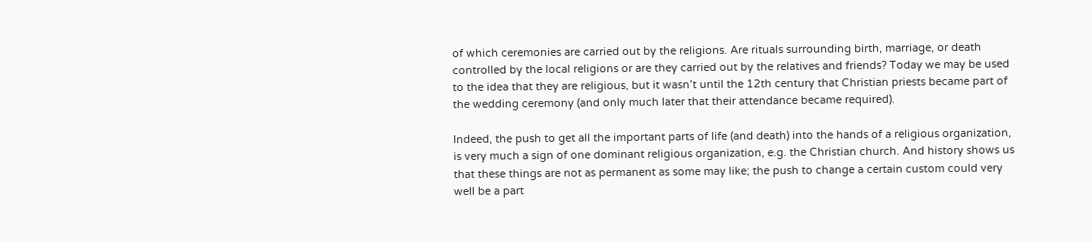of which ceremonies are carried out by the religions. Are rituals surrounding birth, marriage, or death controlled by the local religions or are they carried out by the relatives and friends? Today we may be used to the idea that they are religious, but it wasn’t until the 12th century that Christian priests became part of the wedding ceremony (and only much later that their attendance became required).

Indeed, the push to get all the important parts of life (and death) into the hands of a religious organization, is very much a sign of one dominant religious organization, e.g. the Christian church. And history shows us that these things are not as permanent as some may like; the push to change a certain custom could very well be a part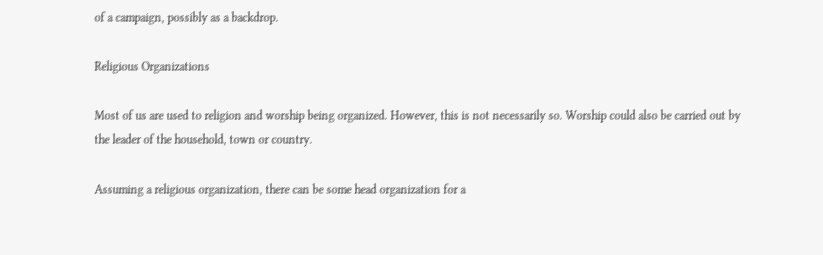of a campaign, possibly as a backdrop.

Religious Organizations

Most of us are used to religion and worship being organized. However, this is not necessarily so. Worship could also be carried out by the leader of the household, town or country.

Assuming a religious organization, there can be some head organization for a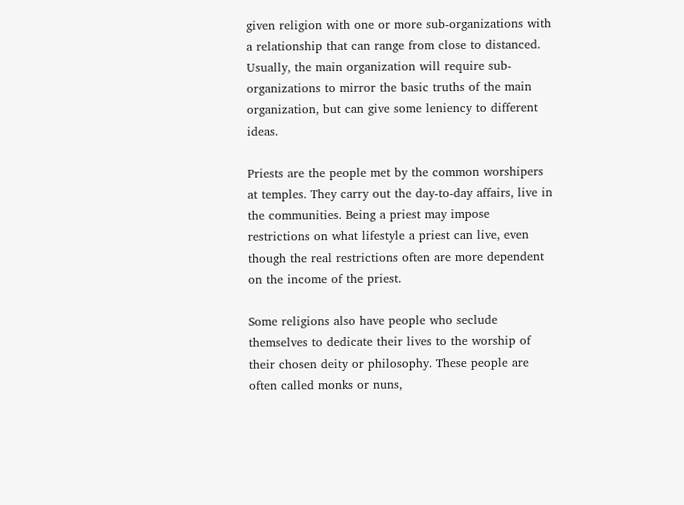given religion with one or more sub-organizations with a relationship that can range from close to distanced. Usually, the main organization will require sub-organizations to mirror the basic truths of the main organization, but can give some leniency to different ideas.

Priests are the people met by the common worshipers at temples. They carry out the day-to-day affairs, live in the communities. Being a priest may impose restrictions on what lifestyle a priest can live, even though the real restrictions often are more dependent on the income of the priest.

Some religions also have people who seclude themselves to dedicate their lives to the worship of their chosen deity or philosophy. These people are often called monks or nuns,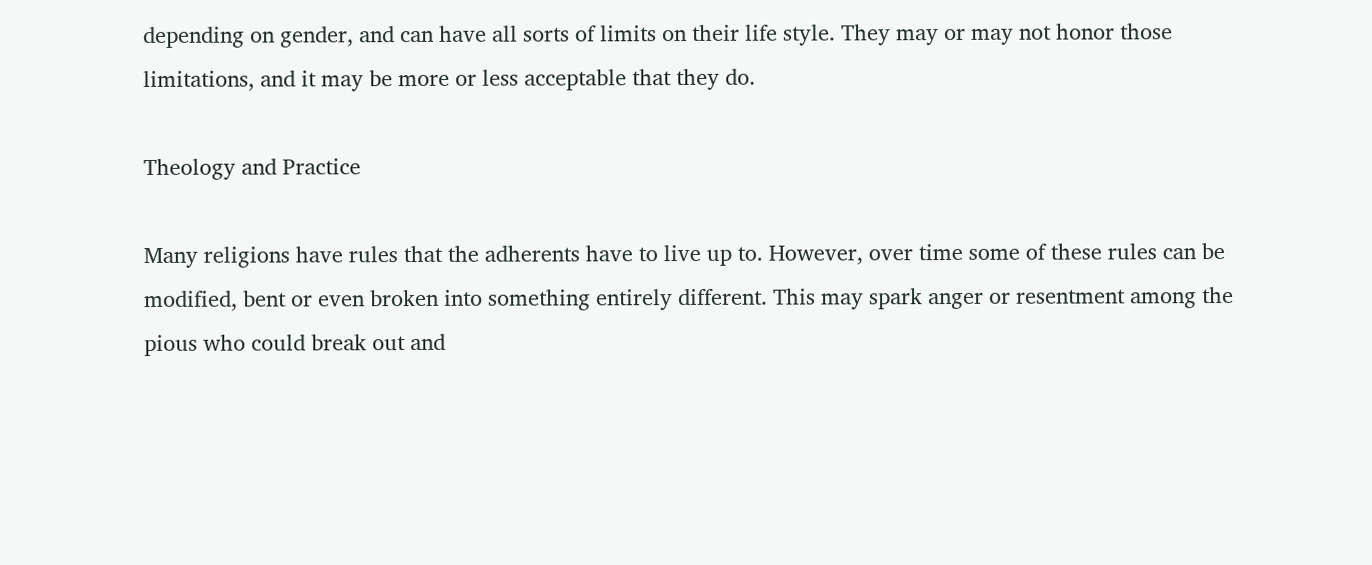depending on gender, and can have all sorts of limits on their life style. They may or may not honor those limitations, and it may be more or less acceptable that they do.

Theology and Practice

Many religions have rules that the adherents have to live up to. However, over time some of these rules can be modified, bent or even broken into something entirely different. This may spark anger or resentment among the pious who could break out and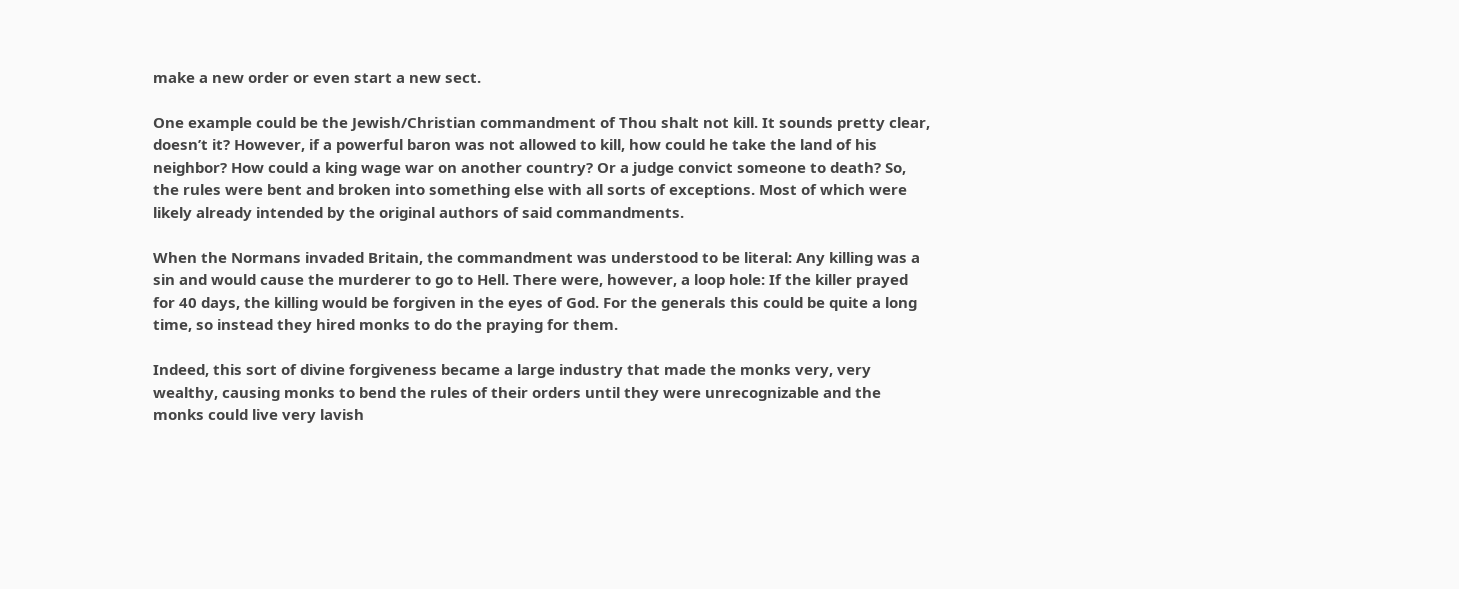make a new order or even start a new sect.

One example could be the Jewish/Christian commandment of Thou shalt not kill. It sounds pretty clear, doesn’t it? However, if a powerful baron was not allowed to kill, how could he take the land of his neighbor? How could a king wage war on another country? Or a judge convict someone to death? So, the rules were bent and broken into something else with all sorts of exceptions. Most of which were likely already intended by the original authors of said commandments.

When the Normans invaded Britain, the commandment was understood to be literal: Any killing was a sin and would cause the murderer to go to Hell. There were, however, a loop hole: If the killer prayed for 40 days, the killing would be forgiven in the eyes of God. For the generals this could be quite a long time, so instead they hired monks to do the praying for them.

Indeed, this sort of divine forgiveness became a large industry that made the monks very, very wealthy, causing monks to bend the rules of their orders until they were unrecognizable and the monks could live very lavish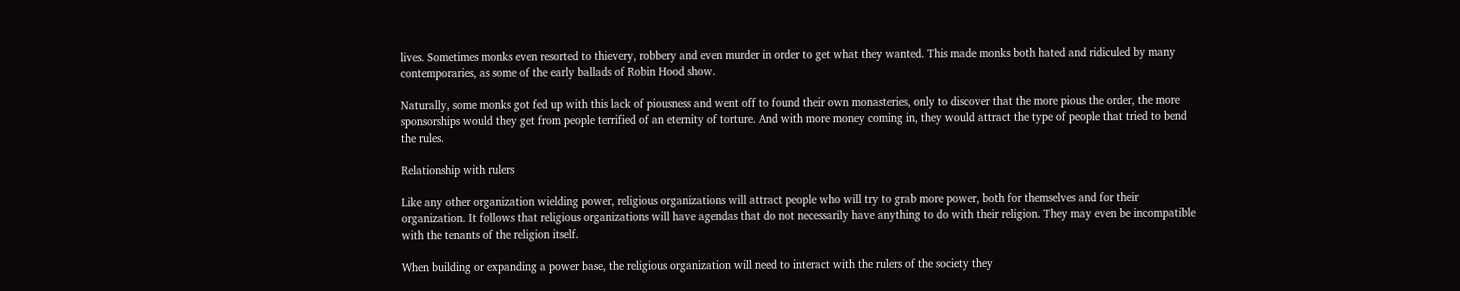lives. Sometimes monks even resorted to thievery, robbery and even murder in order to get what they wanted. This made monks both hated and ridiculed by many contemporaries, as some of the early ballads of Robin Hood show.

Naturally, some monks got fed up with this lack of piousness and went off to found their own monasteries, only to discover that the more pious the order, the more sponsorships would they get from people terrified of an eternity of torture. And with more money coming in, they would attract the type of people that tried to bend the rules.

Relationship with rulers

Like any other organization wielding power, religious organizations will attract people who will try to grab more power, both for themselves and for their organization. It follows that religious organizations will have agendas that do not necessarily have anything to do with their religion. They may even be incompatible with the tenants of the religion itself.

When building or expanding a power base, the religious organization will need to interact with the rulers of the society they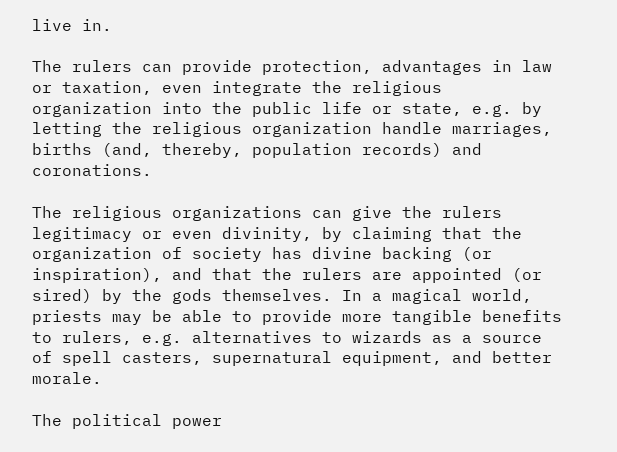live in.

The rulers can provide protection, advantages in law or taxation, even integrate the religious organization into the public life or state, e.g. by letting the religious organization handle marriages, births (and, thereby, population records) and coronations.

The religious organizations can give the rulers legitimacy or even divinity, by claiming that the organization of society has divine backing (or inspiration), and that the rulers are appointed (or sired) by the gods themselves. In a magical world, priests may be able to provide more tangible benefits to rulers, e.g. alternatives to wizards as a source of spell casters, supernatural equipment, and better morale.

The political power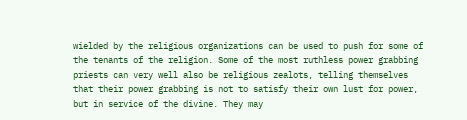wielded by the religious organizations can be used to push for some of the tenants of the religion. Some of the most ruthless power grabbing priests can very well also be religious zealots, telling themselves that their power grabbing is not to satisfy their own lust for power, but in service of the divine. They may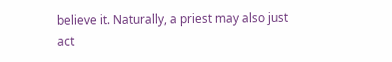believe it. Naturally, a priest may also just act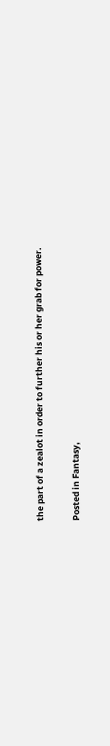the part of a zealot in order to further his or her grab for power.

Posted in Fantasy,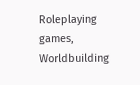Roleplaying games, Worldbuilding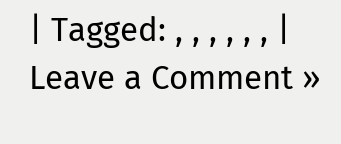| Tagged: , , , , , , | Leave a Comment »